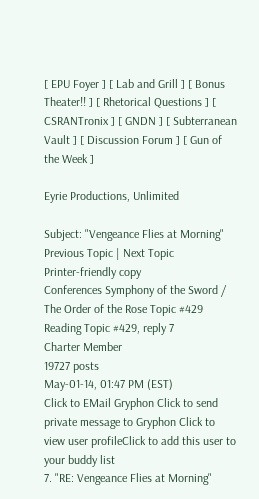[ EPU Foyer ] [ Lab and Grill ] [ Bonus Theater!! ] [ Rhetorical Questions ] [ CSRANTronix ] [ GNDN ] [ Subterranean Vault ] [ Discussion Forum ] [ Gun of the Week ]

Eyrie Productions, Unlimited

Subject: "Vengeance Flies at Morning"     Previous Topic | Next Topic
Printer-friendly copy
Conferences Symphony of the Sword / The Order of the Rose Topic #429
Reading Topic #429, reply 7
Charter Member
19727 posts
May-01-14, 01:47 PM (EST)
Click to EMail Gryphon Click to send private message to Gryphon Click to view user profileClick to add this user to your buddy list
7. "RE: Vengeance Flies at Morning"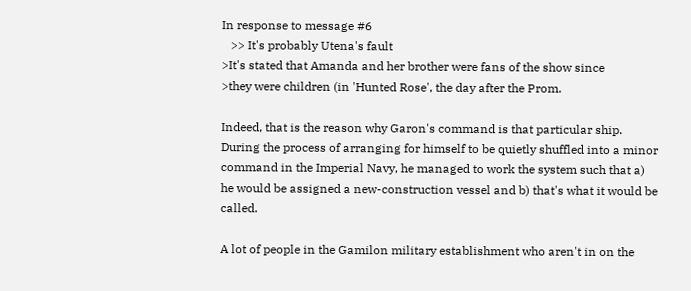In response to message #6
   >> It's probably Utena's fault
>It's stated that Amanda and her brother were fans of the show since
>they were children (in 'Hunted Rose', the day after the Prom.

Indeed, that is the reason why Garon's command is that particular ship. During the process of arranging for himself to be quietly shuffled into a minor command in the Imperial Navy, he managed to work the system such that a) he would be assigned a new-construction vessel and b) that's what it would be called.

A lot of people in the Gamilon military establishment who aren't in on the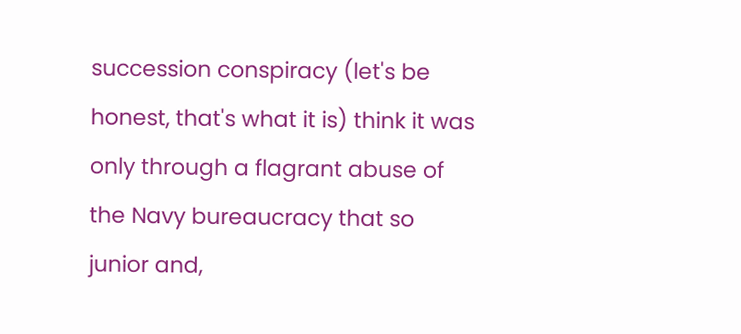succession conspiracy (let's be honest, that's what it is) think it was only through a flagrant abuse of the Navy bureaucracy that so junior and,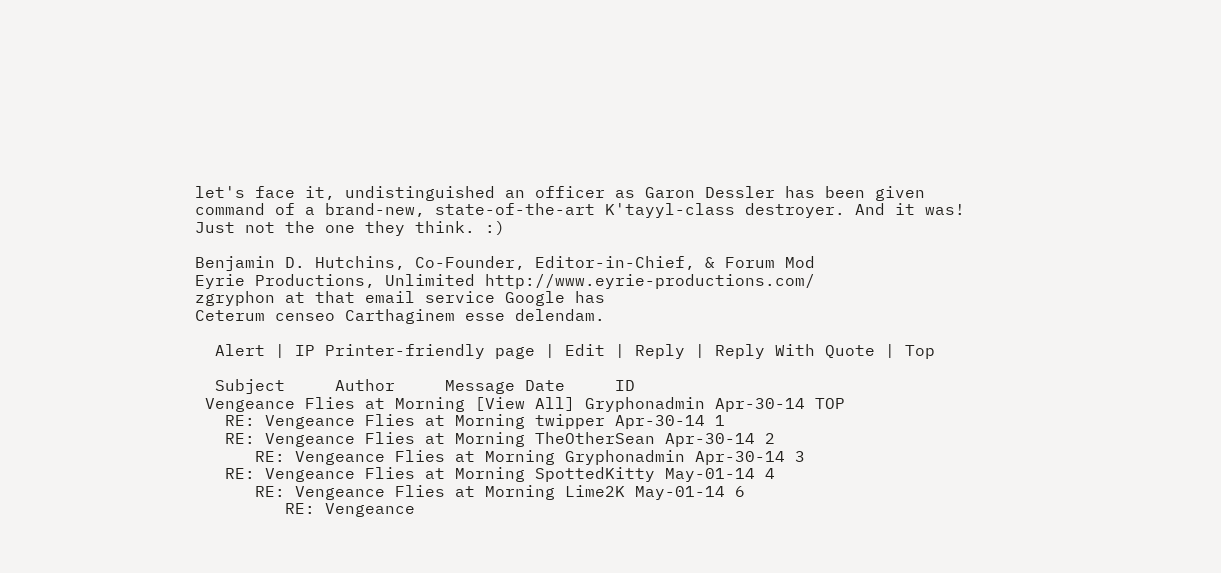let's face it, undistinguished an officer as Garon Dessler has been given command of a brand-new, state-of-the-art K'tayyl-class destroyer. And it was! Just not the one they think. :)

Benjamin D. Hutchins, Co-Founder, Editor-in-Chief, & Forum Mod
Eyrie Productions, Unlimited http://www.eyrie-productions.com/
zgryphon at that email service Google has
Ceterum censeo Carthaginem esse delendam.

  Alert | IP Printer-friendly page | Edit | Reply | Reply With Quote | Top

  Subject     Author     Message Date     ID
 Vengeance Flies at Morning [View All] Gryphonadmin Apr-30-14 TOP
   RE: Vengeance Flies at Morning twipper Apr-30-14 1
   RE: Vengeance Flies at Morning TheOtherSean Apr-30-14 2
      RE: Vengeance Flies at Morning Gryphonadmin Apr-30-14 3
   RE: Vengeance Flies at Morning SpottedKitty May-01-14 4
      RE: Vengeance Flies at Morning Lime2K May-01-14 6
         RE: Vengeance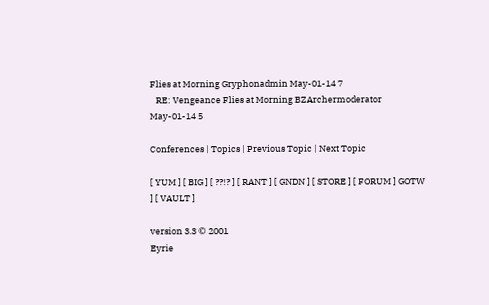Flies at Morning Gryphonadmin May-01-14 7
   RE: Vengeance Flies at Morning BZArchermoderator May-01-14 5

Conferences | Topics | Previous Topic | Next Topic

[ YUM ] [ BIG ] [ ??!? ] [ RANT ] [ GNDN ] [ STORE ] [ FORUM ] GOTW ] [ VAULT ]

version 3.3 © 2001
Eyrie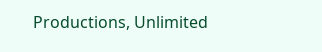Productions, Unlimited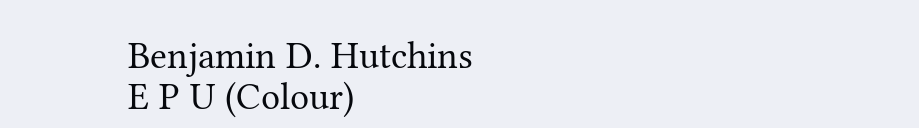Benjamin D. Hutchins
E P U (Colour)